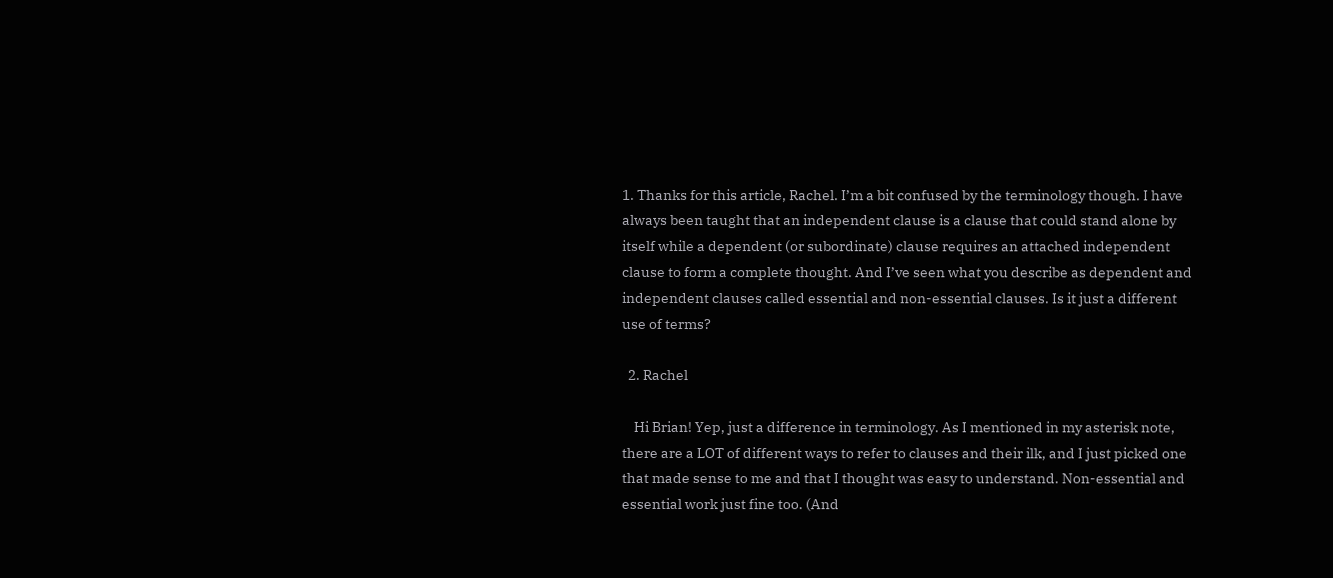1. Thanks for this article, Rachel. I’m a bit confused by the terminology though. I have always been taught that an independent clause is a clause that could stand alone by itself while a dependent (or subordinate) clause requires an attached independent clause to form a complete thought. And I’ve seen what you describe as dependent and independent clauses called essential and non-essential clauses. Is it just a different use of terms?

  2. Rachel

    Hi Brian! Yep, just a difference in terminology. As I mentioned in my asterisk note, there are a LOT of different ways to refer to clauses and their ilk, and I just picked one that made sense to me and that I thought was easy to understand. Non-essential and essential work just fine too. (And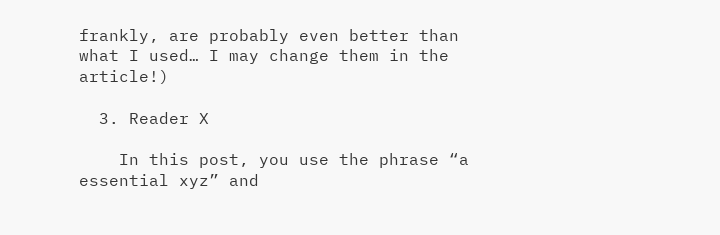frankly, are probably even better than what I used… I may change them in the article!)

  3. Reader X

    In this post, you use the phrase “a essential xyz” and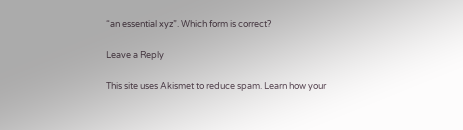“an essential xyz”. Which form is correct?

Leave a Reply

This site uses Akismet to reduce spam. Learn how your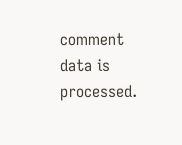comment data is processed.